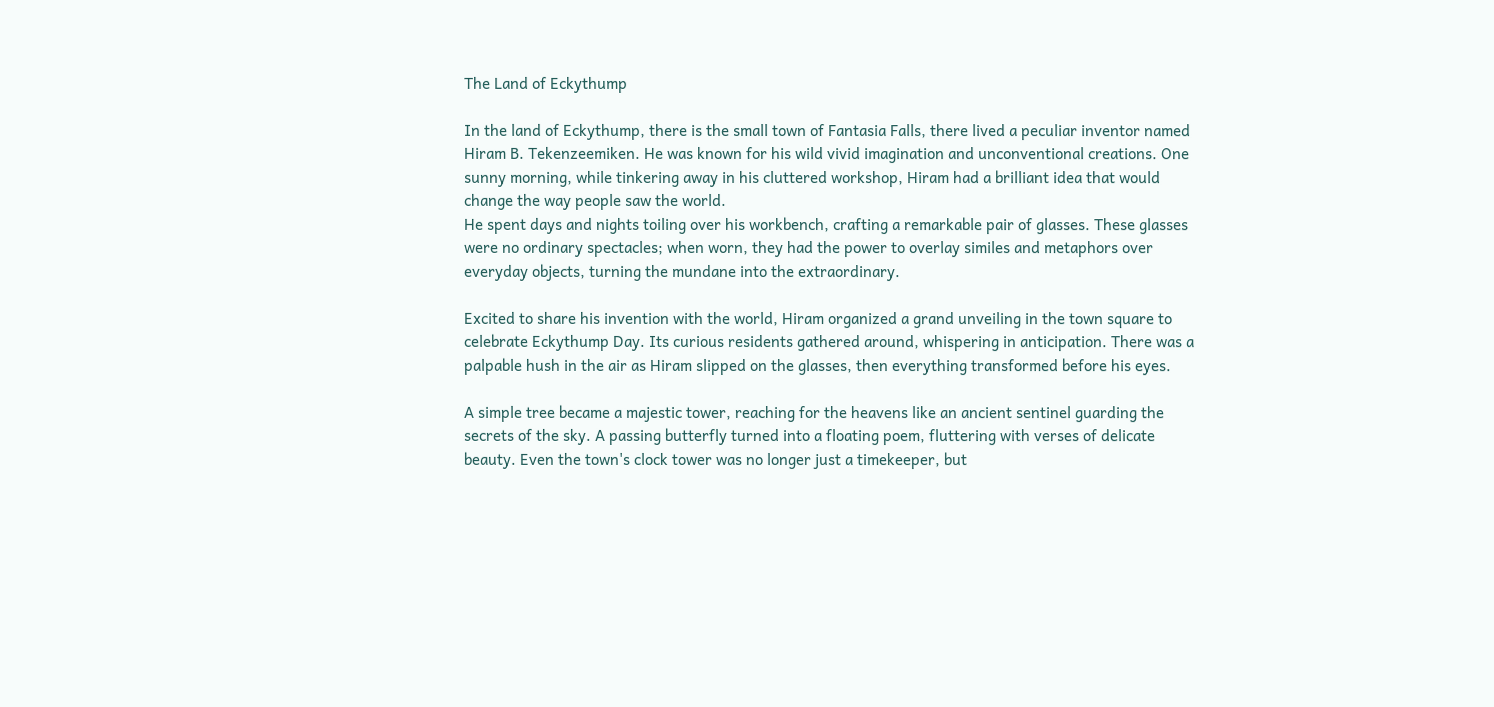The Land of Eckythump

In the land of Eckythump, there is the small town of Fantasia Falls, there lived a peculiar inventor named Hiram B. Tekenzeemiken. He was known for his wild vivid imagination and unconventional creations. One sunny morning, while tinkering away in his cluttered workshop, Hiram had a brilliant idea that would change the way people saw the world.
He spent days and nights toiling over his workbench, crafting a remarkable pair of glasses. These glasses were no ordinary spectacles; when worn, they had the power to overlay similes and metaphors over everyday objects, turning the mundane into the extraordinary.

Excited to share his invention with the world, Hiram organized a grand unveiling in the town square to celebrate Eckythump Day. Its curious residents gathered around, whispering in anticipation. There was a palpable hush in the air as Hiram slipped on the glasses, then everything transformed before his eyes.

A simple tree became a majestic tower, reaching for the heavens like an ancient sentinel guarding the secrets of the sky. A passing butterfly turned into a floating poem, fluttering with verses of delicate beauty. Even the town's clock tower was no longer just a timekeeper, but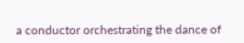a conductor orchestrating the dance of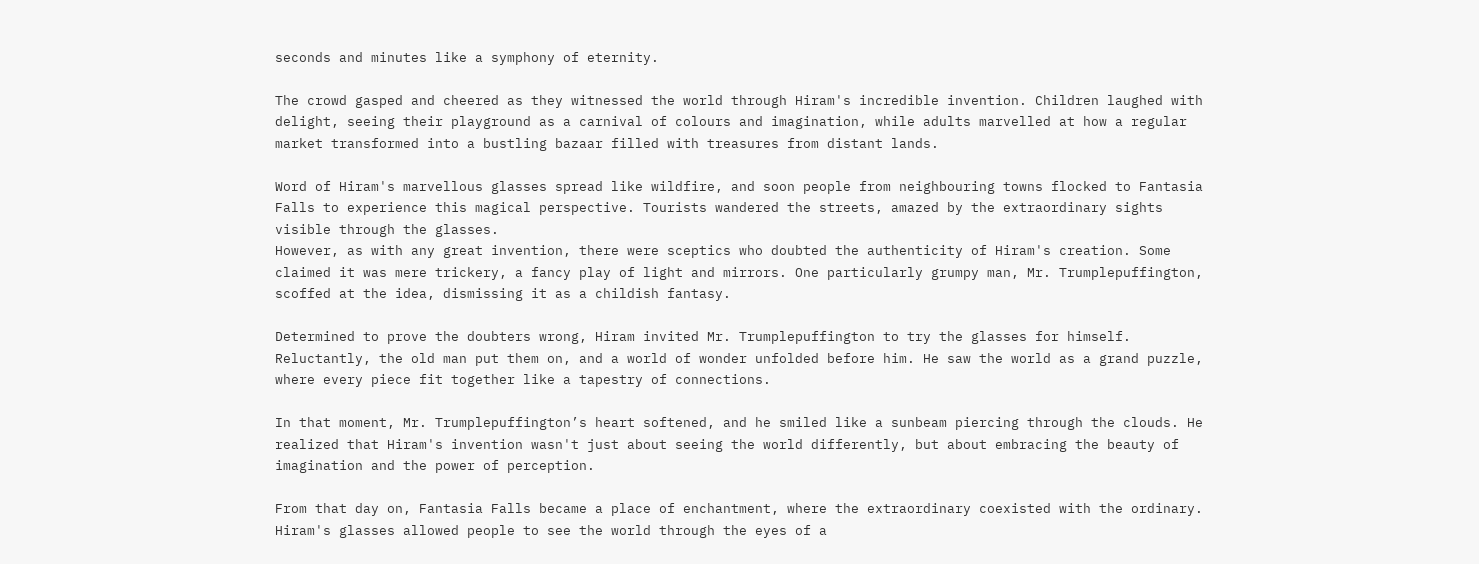seconds and minutes like a symphony of eternity.

The crowd gasped and cheered as they witnessed the world through Hiram's incredible invention. Children laughed with delight, seeing their playground as a carnival of colours and imagination, while adults marvelled at how a regular market transformed into a bustling bazaar filled with treasures from distant lands.

Word of Hiram's marvellous glasses spread like wildfire, and soon people from neighbouring towns flocked to Fantasia Falls to experience this magical perspective. Tourists wandered the streets, amazed by the extraordinary sights visible through the glasses.
However, as with any great invention, there were sceptics who doubted the authenticity of Hiram's creation. Some claimed it was mere trickery, a fancy play of light and mirrors. One particularly grumpy man, Mr. Trumplepuffington, scoffed at the idea, dismissing it as a childish fantasy.

Determined to prove the doubters wrong, Hiram invited Mr. Trumplepuffington to try the glasses for himself. Reluctantly, the old man put them on, and a world of wonder unfolded before him. He saw the world as a grand puzzle, where every piece fit together like a tapestry of connections.

In that moment, Mr. Trumplepuffington’s heart softened, and he smiled like a sunbeam piercing through the clouds. He realized that Hiram's invention wasn't just about seeing the world differently, but about embracing the beauty of imagination and the power of perception.

From that day on, Fantasia Falls became a place of enchantment, where the extraordinary coexisted with the ordinary. Hiram's glasses allowed people to see the world through the eyes of a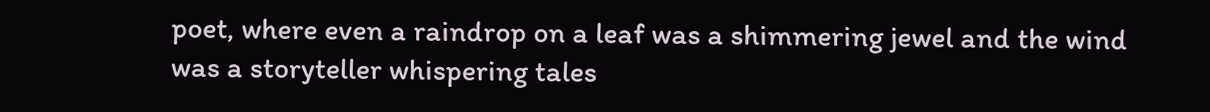poet, where even a raindrop on a leaf was a shimmering jewel and the wind was a storyteller whispering tales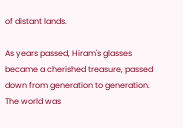of distant lands.

As years passed, Hiram's glasses became a cherished treasure, passed down from generation to generation. The world was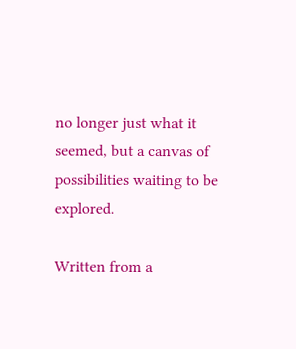no longer just what it seemed, but a canvas of possibilities waiting to be explored.

Written from a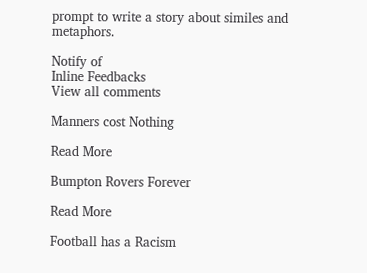prompt to write a story about similes and metaphors.

Notify of
Inline Feedbacks
View all comments

Manners cost Nothing

Read More

Bumpton Rovers Forever

Read More

Football has a Racism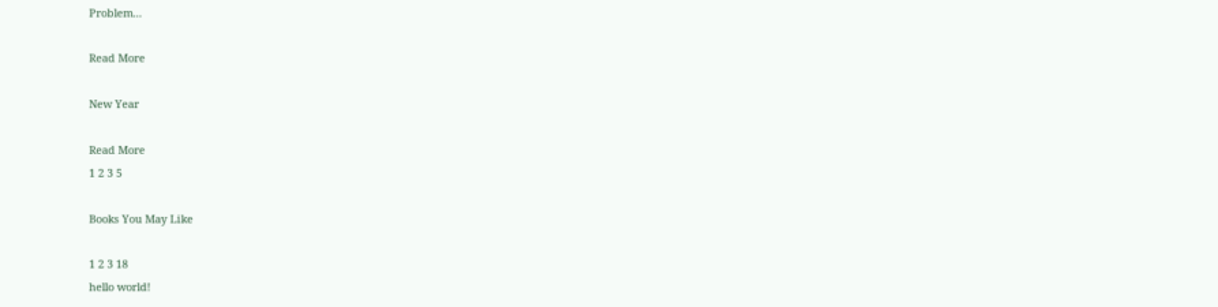Problem...

Read More

New Year

Read More
1 2 3 5

Books You May Like

1 2 3 18
hello world!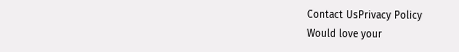Contact UsPrivacy Policy
Would love your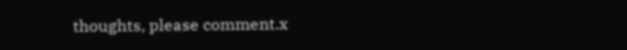thoughts, please comment.x